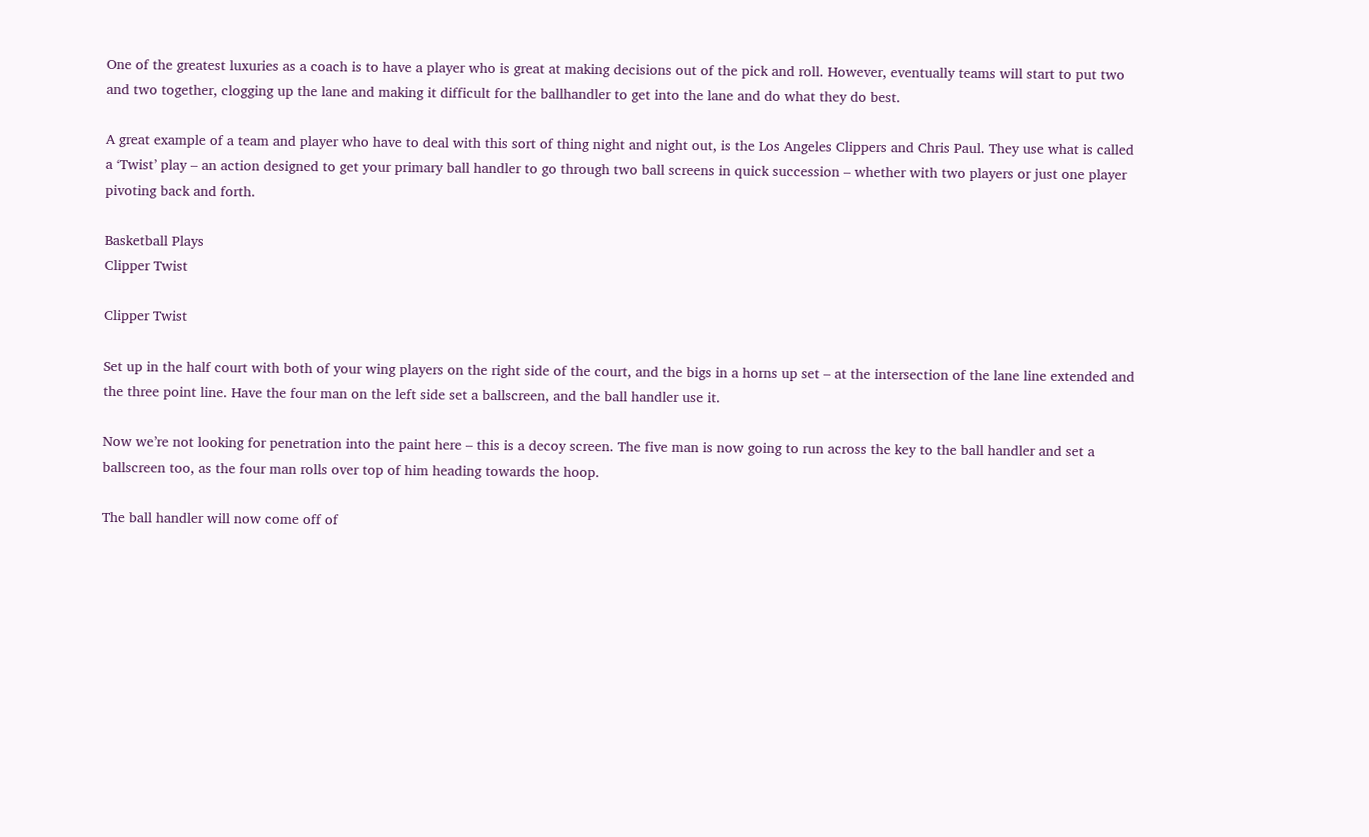One of the greatest luxuries as a coach is to have a player who is great at making decisions out of the pick and roll. However, eventually teams will start to put two and two together, clogging up the lane and making it difficult for the ballhandler to get into the lane and do what they do best.

A great example of a team and player who have to deal with this sort of thing night and night out, is the Los Angeles Clippers and Chris Paul. They use what is called a ‘Twist’ play – an action designed to get your primary ball handler to go through two ball screens in quick succession – whether with two players or just one player pivoting back and forth.

Basketball Plays
Clipper Twist

Clipper Twist

Set up in the half court with both of your wing players on the right side of the court, and the bigs in a horns up set – at the intersection of the lane line extended and the three point line. Have the four man on the left side set a ballscreen, and the ball handler use it.

Now we’re not looking for penetration into the paint here – this is a decoy screen. The five man is now going to run across the key to the ball handler and set a ballscreen too, as the four man rolls over top of him heading towards the hoop.

The ball handler will now come off of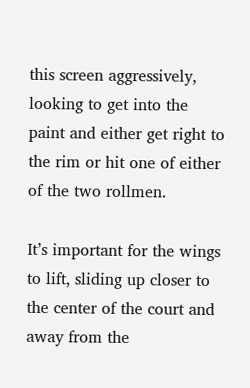this screen aggressively, looking to get into the paint and either get right to the rim or hit one of either of the two rollmen.

It’s important for the wings to lift, sliding up closer to the center of the court and away from the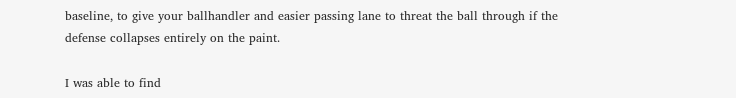baseline, to give your ballhandler and easier passing lane to threat the ball through if the defense collapses entirely on the paint.

I was able to find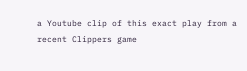a Youtube clip of this exact play from a recent Clippers game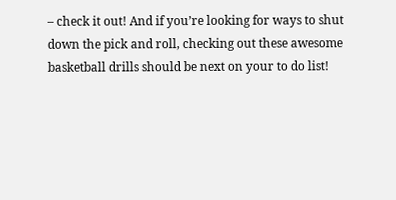– check it out! And if you’re looking for ways to shut down the pick and roll, checking out these awesome basketball drills should be next on your to do list!